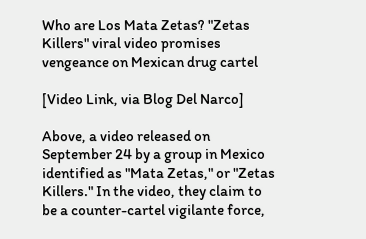Who are Los Mata Zetas? "Zetas Killers" viral video promises vengeance on Mexican drug cartel

[Video Link, via Blog Del Narco]

Above, a video released on September 24 by a group in Mexico identified as "Mata Zetas," or "Zetas Killers." In the video, they claim to be a counter-cartel vigilante force,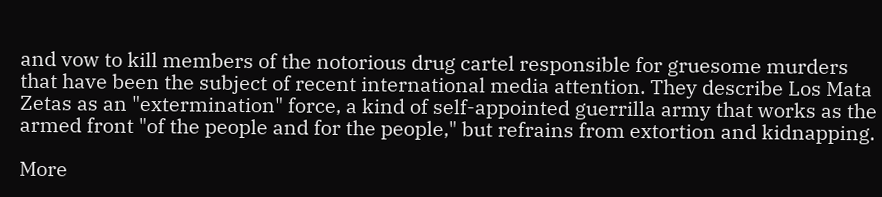and vow to kill members of the notorious drug cartel responsible for gruesome murders that have been the subject of recent international media attention. They describe Los Mata Zetas as an "extermination" force, a kind of self-appointed guerrilla army that works as the armed front "of the people and for the people," but refrains from extortion and kidnapping.

More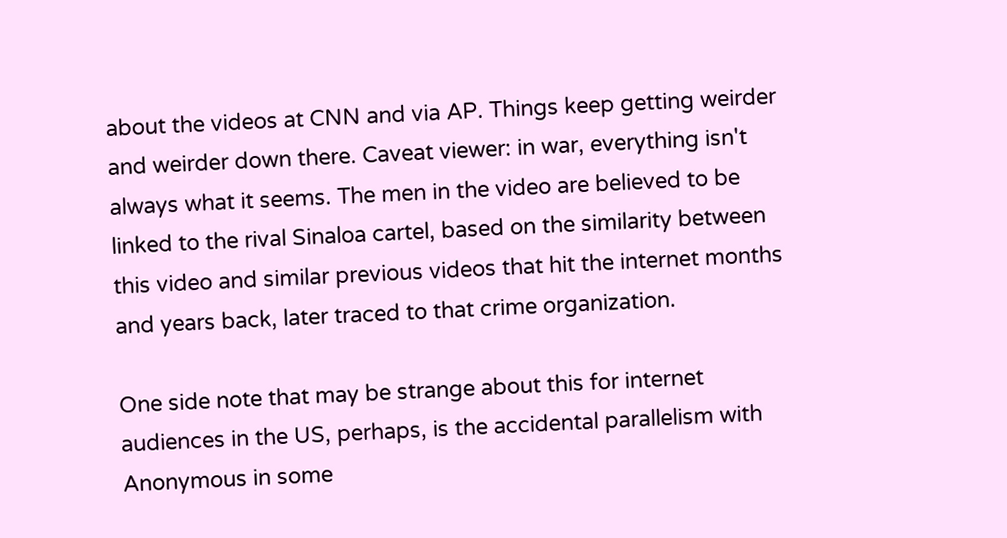about the videos at CNN and via AP. Things keep getting weirder and weirder down there. Caveat viewer: in war, everything isn't always what it seems. The men in the video are believed to be linked to the rival Sinaloa cartel, based on the similarity between this video and similar previous videos that hit the internet months and years back, later traced to that crime organization.

One side note that may be strange about this for internet audiences in the US, perhaps, is the accidental parallelism with Anonymous in some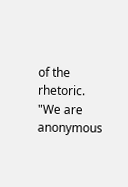of the rhetoric. "We are anonymous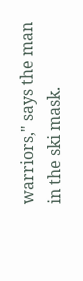warriors," says the man in the ski mask.